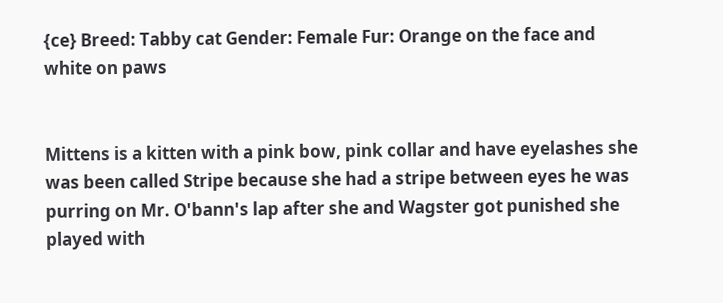{ce} Breed: Tabby cat Gender: Female Fur: Orange on the face and white on paws


Mittens is a kitten with a pink bow, pink collar and have eyelashes she was been called Stripe because she had a stripe between eyes he was purring on Mr. O'bann's lap after she and Wagster got punished she played with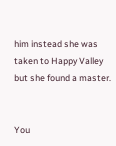him instead she was taken to Happy Valley but she found a master.


You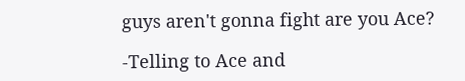guys aren't gonna fight are you Ace?

-Telling to Ace and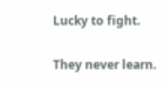Lucky to fight.

They never learn.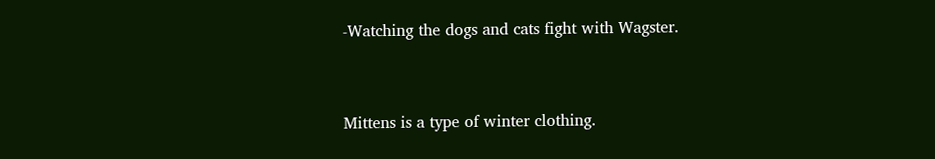-Watching the dogs and cats fight with Wagster.


Mittens is a type of winter clothing.